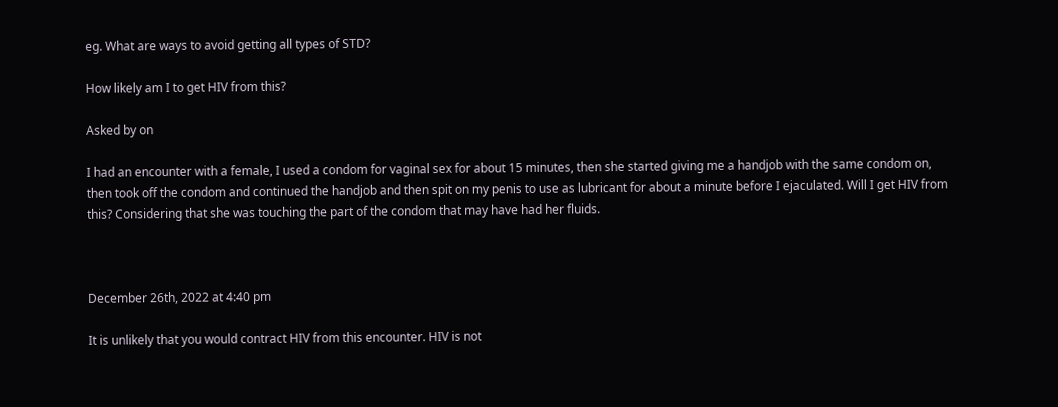eg. What are ways to avoid getting all types of STD?

How likely am I to get HIV from this?

Asked by on

I had an encounter with a female, I used a condom for vaginal sex for about 15 minutes, then she started giving me a handjob with the same condom on, then took off the condom and continued the handjob and then spit on my penis to use as lubricant for about a minute before I ejaculated. Will I get HIV from this? Considering that she was touching the part of the condom that may have had her fluids.



December 26th, 2022 at 4:40 pm

It is unlikely that you would contract HIV from this encounter. HIV is not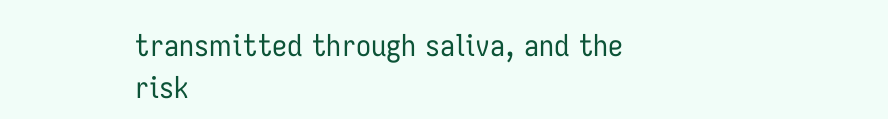transmitted through saliva, and the risk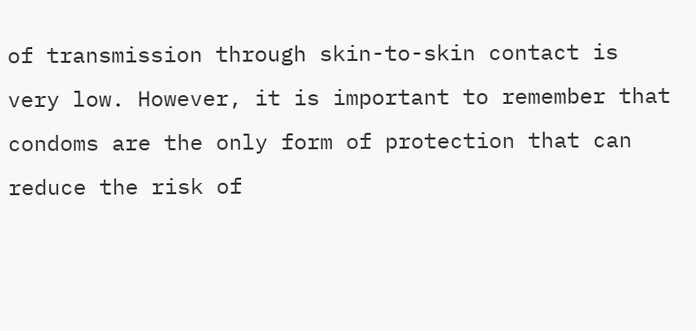of transmission through skin-to-skin contact is very low. However, it is important to remember that condoms are the only form of protection that can reduce the risk of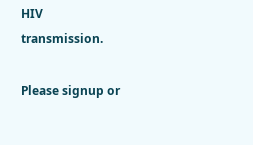HIV transmission.

Please signup or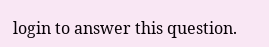login to answer this question.